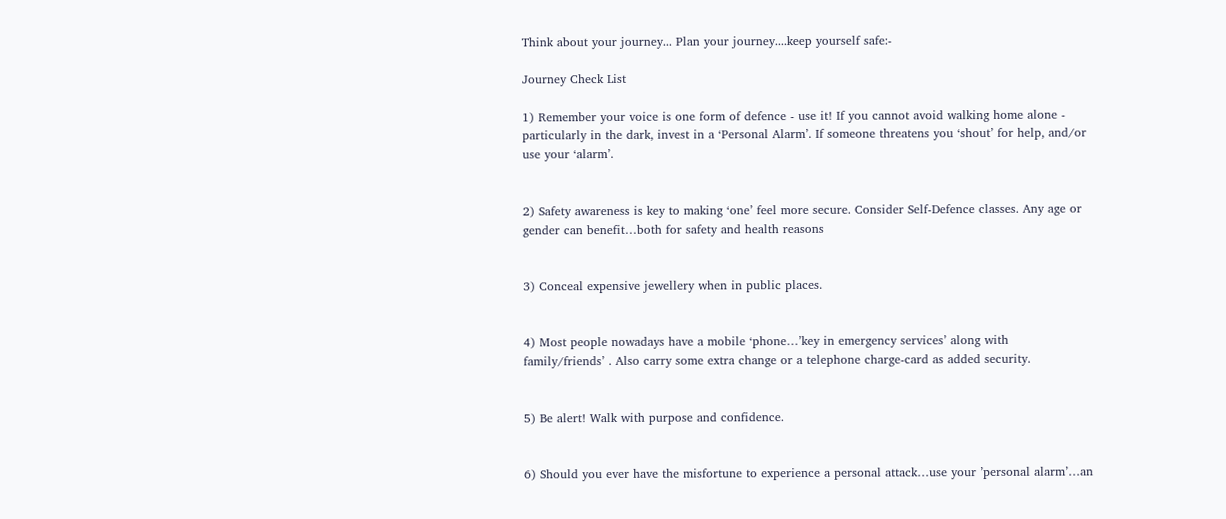Think about your journey... Plan your journey....keep yourself safe:-

Journey Check List

1) Remember your voice is one form of defence - use it! If you cannot avoid walking home alone - particularly in the dark, invest in a ‘Personal Alarm’. If someone threatens you ‘shout’ for help, and/or use your ‘alarm’.


2) Safety awareness is key to making ‘one’ feel more secure. Consider Self-Defence classes. Any age or gender can benefit…both for safety and health reasons


3) Conceal expensive jewellery when in public places.


4) Most people nowadays have a mobile ‘phone…’key in emergency services’ along with family/friends’ . Also carry some extra change or a telephone charge-card as added security.


5) Be alert! Walk with purpose and confidence.


6) Should you ever have the misfortune to experience a personal attack…use your ’personal alarm’…an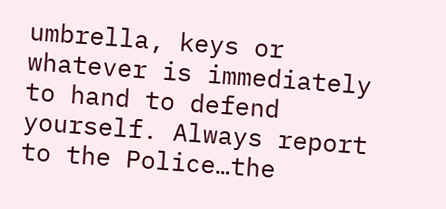umbrella, keys or whatever is immediately to hand to defend yourself. Always report to the Police…the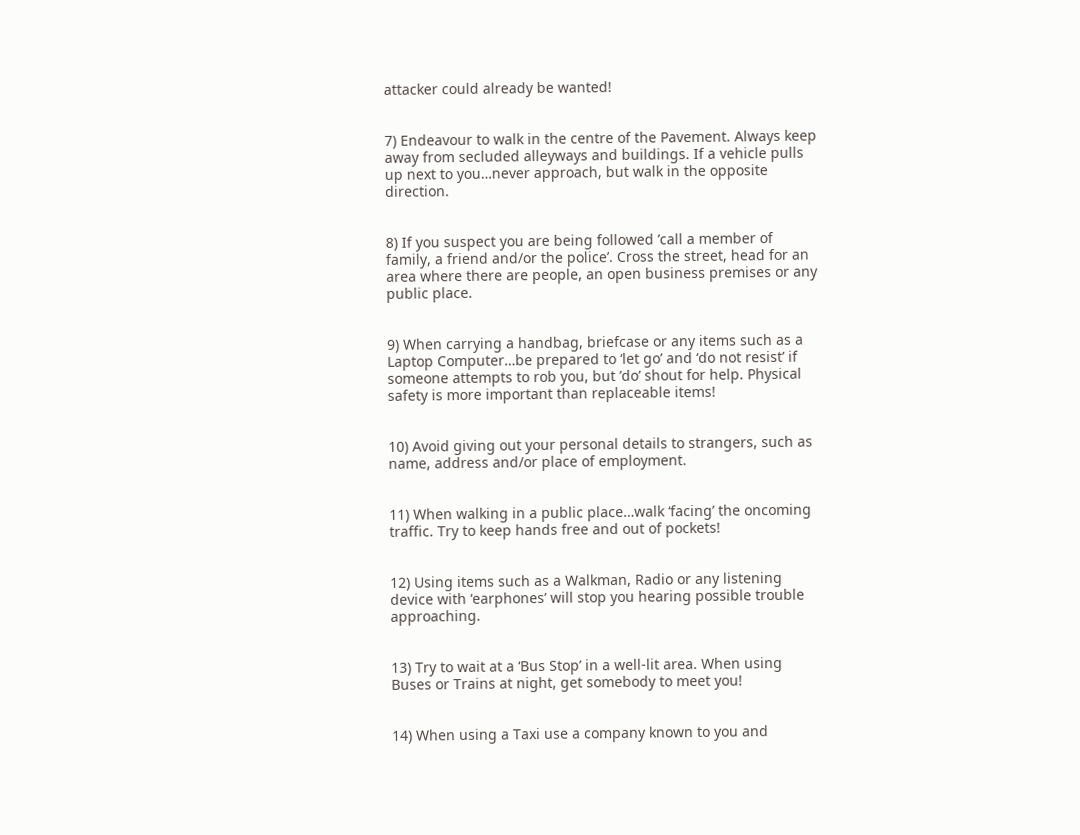attacker could already be wanted!


7) Endeavour to walk in the centre of the Pavement. Always keep away from secluded alleyways and buildings. If a vehicle pulls up next to you…never approach, but walk in the opposite direction.


8) If you suspect you are being followed ’call a member of family, a friend and/or the police’. Cross the street, head for an area where there are people, an open business premises or any public place.


9) When carrying a handbag, briefcase or any items such as a Laptop Computer…be prepared to ‘let go’ and ‘do not resist’ if someone attempts to rob you, but ’do’ shout for help. Physical safety is more important than replaceable items!


10) Avoid giving out your personal details to strangers, such as name, address and/or place of employment.


11) When walking in a public place…walk ‘facing’ the oncoming traffic. Try to keep hands free and out of pockets!


12) Using items such as a Walkman, Radio or any listening device with ‘earphones’ will stop you hearing possible trouble approaching.


13) Try to wait at a ‘Bus Stop’ in a well-lit area. When using Buses or Trains at night, get somebody to meet you!


14) When using a Taxi use a company known to you and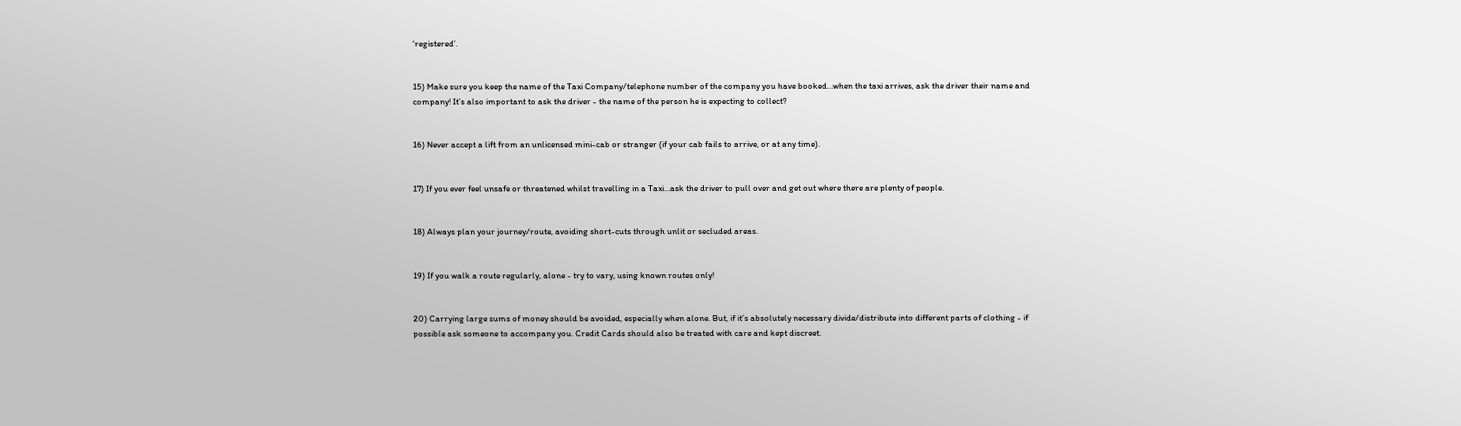‘registered’.


15) Make sure you keep the name of the Taxi Company/telephone number of the company you have booked…when the taxi arrives, ask the driver their name and company! It’s also important to ask the driver - the name of the person he is expecting to collect?


16) Never accept a lift from an unlicensed mini-cab or stranger (if your cab fails to arrive, or at any time).


17) If you ever feel unsafe or threatened whilst travelling in a Taxi…ask the driver to pull over and get out where there are plenty of people.


18) Always plan your journey/route, avoiding short-cuts through unlit or secluded areas.


19) If you walk a route regularly, alone - try to vary, using known routes only!


20) Carrying large sums of money should be avoided, especially when alone. But, if it’s absolutely necessary divide/distribute into different parts of clothing - if possible ask someone to accompany you. Credit Cards should also be treated with care and kept discreet.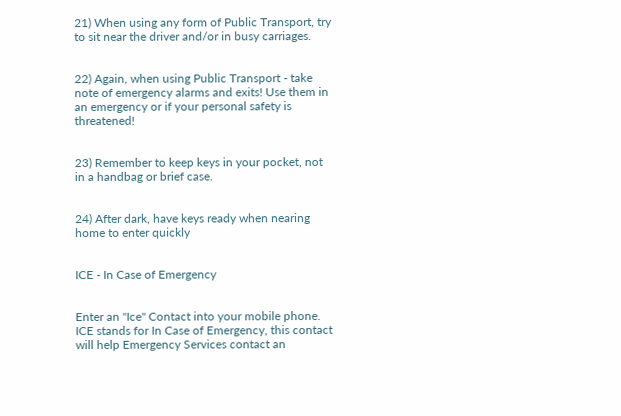21) When using any form of Public Transport, try to sit near the driver and/or in busy carriages.


22) Again, when using Public Transport - take note of emergency alarms and exits! Use them in an emergency or if your personal safety is threatened!


23) Remember to keep keys in your pocket, not in a handbag or brief case.


24) After dark, have keys ready when nearing home to enter quickly


ICE - In Case of Emergency


Enter an "Ice" Contact into your mobile phone. ICE stands for In Case of Emergency, this contact will help Emergency Services contact an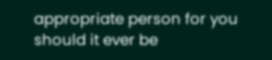appropriate person for you should it ever be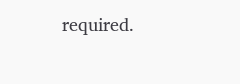required.